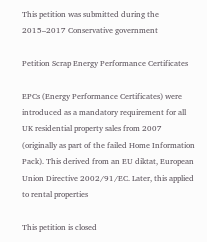This petition was submitted during the 2015–2017 Conservative government

Petition Scrap Energy Performance Certificates

EPCs (Energy Performance Certificates) were introduced as a mandatory requirement for all UK residential property sales from 2007 (originally as part of the failed Home Information Pack). This derived from an EU diktat, European Union Directive 2002/91/EC. Later, this applied to rental properties

This petition is closed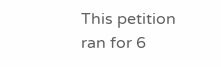This petition ran for 6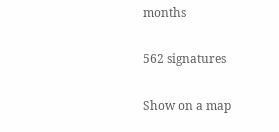months

562 signatures

Show on a map